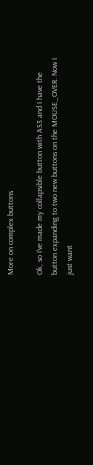More on complex buttons

Ok, so I’ve made my collapsible button with AS3 and I have the button expanding to two new buttons on the MOUSE_OVER. Now I just want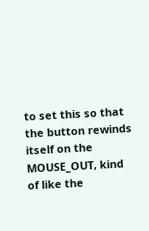to set this so that the button rewinds itself on the MOUSE_OUT, kind of like the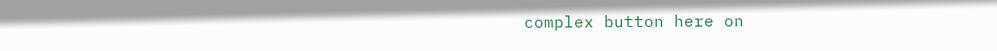complex button here on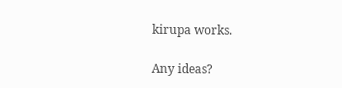kirupa works.

Any ideas?